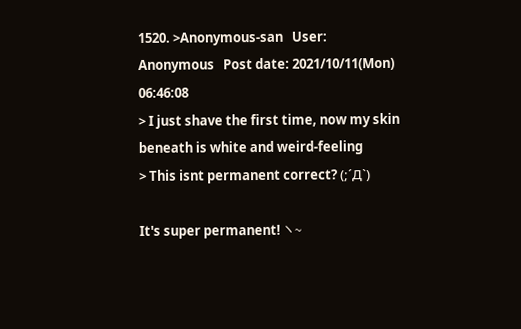1520. >Anonymous-san   User: Anonymous   Post date: 2021/10/11(Mon) 06:46:08
> I just shave the first time, now my skin beneath is white and weird-feeling
> This isnt permanent correct? (;´Д`)

It's super permanent! ヽ~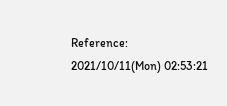Reference: 2021/10/11(Mon) 02:53:21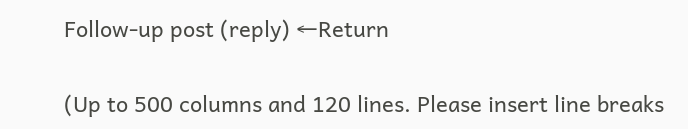Follow-up post (reply) ←Return


(Up to 500 columns and 120 lines. Please insert line breaks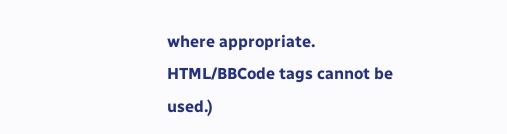where appropriate. HTML/BBCode tags cannot be used.)